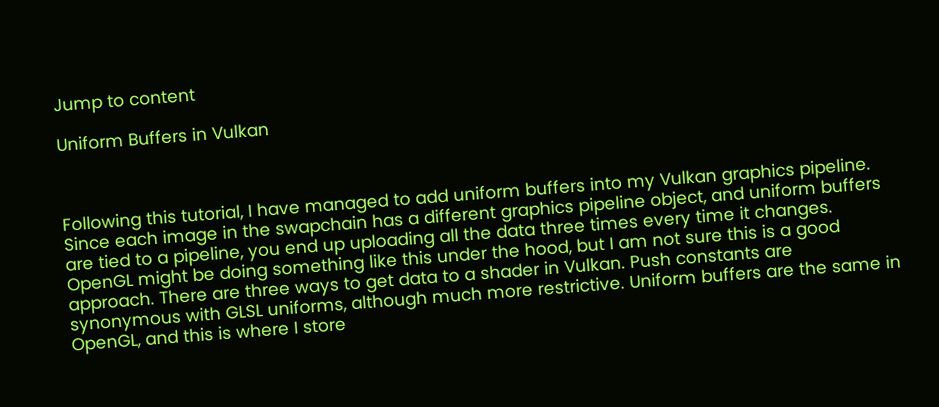Jump to content

Uniform Buffers in Vulkan



Following this tutorial, I have managed to add uniform buffers into my Vulkan graphics pipeline. Since each image in the swapchain has a different graphics pipeline object, and uniform buffers are tied to a pipeline, you end up uploading all the data three times every time it changes. OpenGL might be doing something like this under the hood, but I am not sure this is a good approach. There are three ways to get data to a shader in Vulkan. Push constants are synonymous with GLSL uniforms, although much more restrictive. Uniform buffers are the same in OpenGL, and this is where I store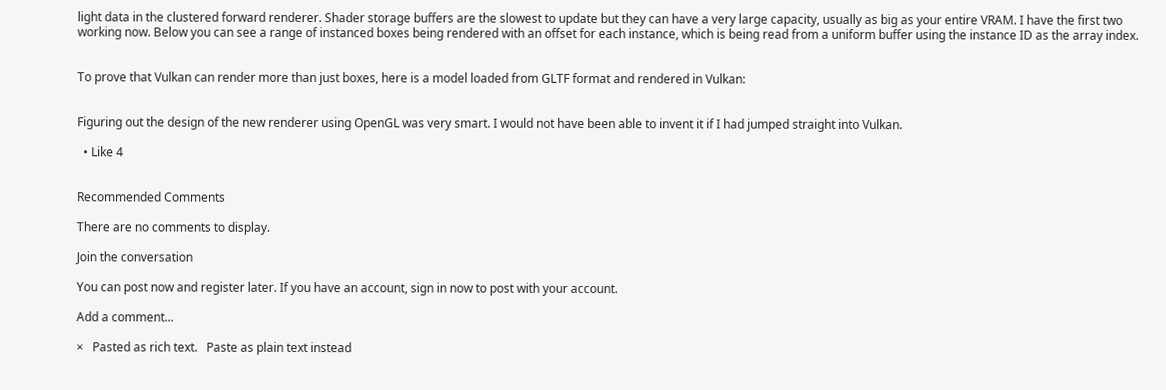light data in the clustered forward renderer. Shader storage buffers are the slowest to update but they can have a very large capacity, usually as big as your entire VRAM. I have the first two working now. Below you can see a range of instanced boxes being rendered with an offset for each instance, which is being read from a uniform buffer using the instance ID as the array index.


To prove that Vulkan can render more than just boxes, here is a model loaded from GLTF format and rendered in Vulkan:


Figuring out the design of the new renderer using OpenGL was very smart. I would not have been able to invent it if I had jumped straight into Vulkan.

  • Like 4


Recommended Comments

There are no comments to display.

Join the conversation

You can post now and register later. If you have an account, sign in now to post with your account.

Add a comment...

×   Pasted as rich text.   Paste as plain text instead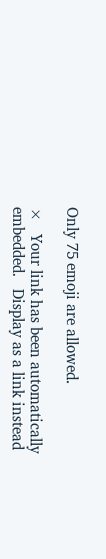Only 75 emoji are allowed.

×   Your link has been automatically embedded.   Display as a link instead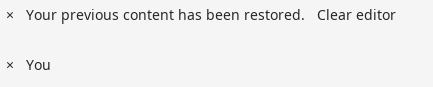×   Your previous content has been restored.   Clear editor

×   You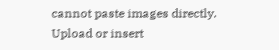cannot paste images directly. Upload or insert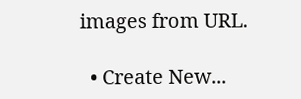images from URL.

  • Create New...